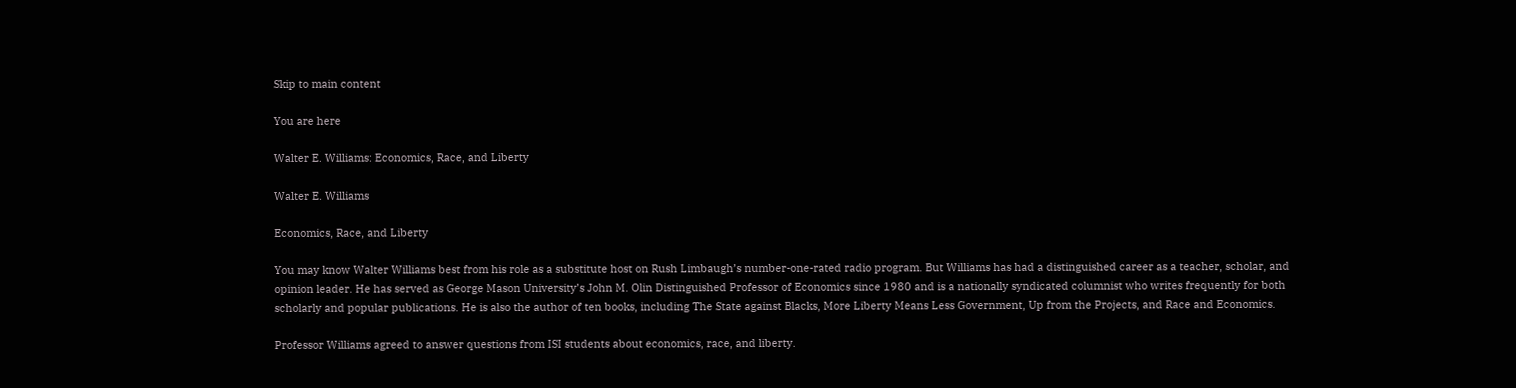Skip to main content

You are here

Walter E. Williams: Economics, Race, and Liberty

Walter E. Williams

Economics, Race, and Liberty

You may know Walter Williams best from his role as a substitute host on Rush Limbaugh’s number-one-rated radio program. But Williams has had a distinguished career as a teacher, scholar, and opinion leader. He has served as George Mason University’s John M. Olin Distinguished Professor of Economics since 1980 and is a nationally syndicated columnist who writes frequently for both scholarly and popular publications. He is also the author of ten books, including The State against Blacks, More Liberty Means Less Government, Up from the Projects, and Race and Economics.

Professor Williams agreed to answer questions from ISI students about economics, race, and liberty.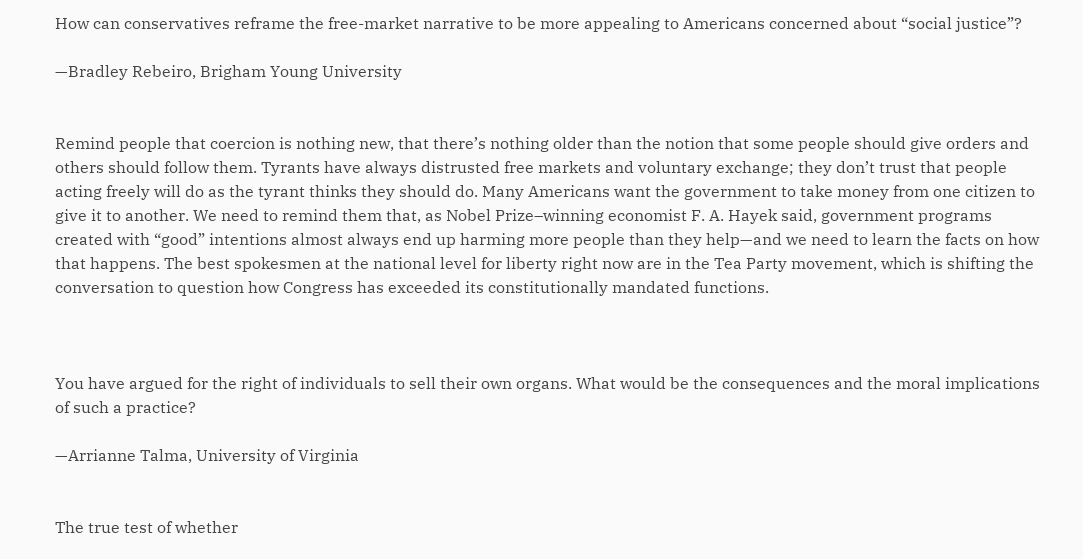How can conservatives reframe the free-market narrative to be more appealing to Americans concerned about “social justice”?

—Bradley Rebeiro, Brigham Young University


Remind people that coercion is nothing new, that there’s nothing older than the notion that some people should give orders and others should follow them. Tyrants have always distrusted free markets and voluntary exchange; they don’t trust that people acting freely will do as the tyrant thinks they should do. Many Americans want the government to take money from one citizen to give it to another. We need to remind them that, as Nobel Prize–winning economist F. A. Hayek said, government programs created with “good” intentions almost always end up harming more people than they help—and we need to learn the facts on how that happens. The best spokesmen at the national level for liberty right now are in the Tea Party movement, which is shifting the conversation to question how Congress has exceeded its constitutionally mandated functions.



You have argued for the right of individuals to sell their own organs. What would be the consequences and the moral implications of such a practice?

—Arrianne Talma, University of Virginia


The true test of whether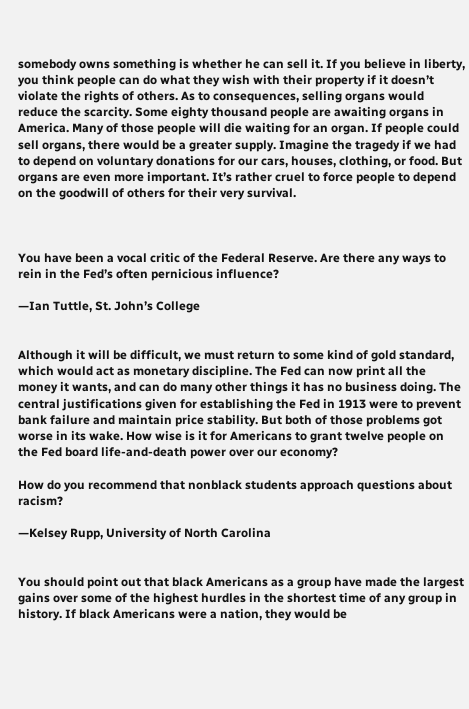somebody owns something is whether he can sell it. If you believe in liberty, you think people can do what they wish with their property if it doesn’t violate the rights of others. As to consequences, selling organs would reduce the scarcity. Some eighty thousand people are awaiting organs in America. Many of those people will die waiting for an organ. If people could sell organs, there would be a greater supply. Imagine the tragedy if we had to depend on voluntary donations for our cars, houses, clothing, or food. But organs are even more important. It’s rather cruel to force people to depend on the goodwill of others for their very survival.



You have been a vocal critic of the Federal Reserve. Are there any ways to rein in the Fed’s often pernicious influence?

—Ian Tuttle, St. John’s College


Although it will be difficult, we must return to some kind of gold standard, which would act as monetary discipline. The Fed can now print all the money it wants, and can do many other things it has no business doing. The central justifications given for establishing the Fed in 1913 were to prevent bank failure and maintain price stability. But both of those problems got worse in its wake. How wise is it for Americans to grant twelve people on the Fed board life-and-death power over our economy?

How do you recommend that nonblack students approach questions about racism?

—Kelsey Rupp, University of North Carolina


You should point out that black Americans as a group have made the largest gains over some of the highest hurdles in the shortest time of any group in history. If black Americans were a nation, they would be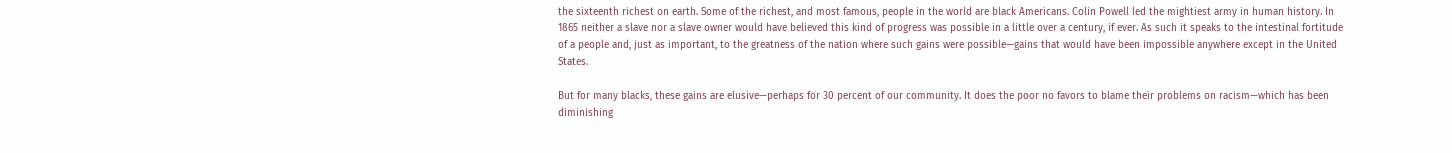the sixteenth richest on earth. Some of the richest, and most famous, people in the world are black Americans. Colin Powell led the mightiest army in human history. In 1865 neither a slave nor a slave owner would have believed this kind of progress was possible in a little over a century, if ever. As such it speaks to the intestinal fortitude of a people and, just as important, to the greatness of the nation where such gains were possible—gains that would have been impossible anywhere except in the United States.

But for many blacks, these gains are elusive—perhaps for 30 percent of our community. It does the poor no favors to blame their problems on racism—which has been diminishing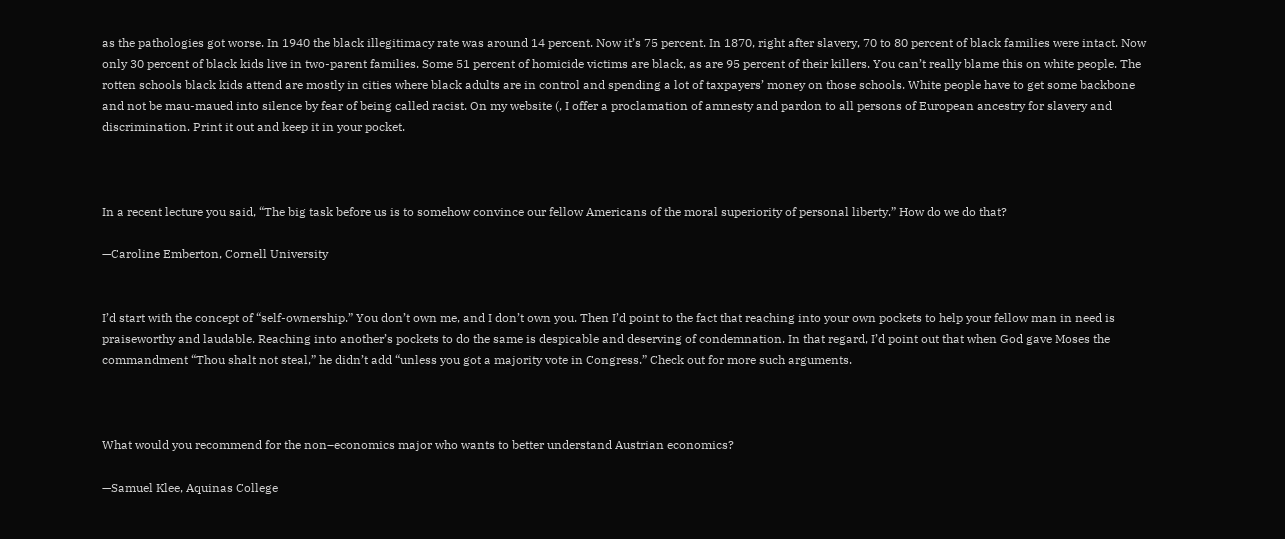as the pathologies got worse. In 1940 the black illegitimacy rate was around 14 percent. Now it’s 75 percent. In 1870, right after slavery, 70 to 80 percent of black families were intact. Now only 30 percent of black kids live in two-parent families. Some 51 percent of homicide victims are black, as are 95 percent of their killers. You can’t really blame this on white people. The rotten schools black kids attend are mostly in cities where black adults are in control and spending a lot of taxpayers’ money on those schools. White people have to get some backbone and not be mau-maued into silence by fear of being called racist. On my website (, I offer a proclamation of amnesty and pardon to all persons of European ancestry for slavery and discrimination. Print it out and keep it in your pocket.



In a recent lecture you said, “The big task before us is to somehow convince our fellow Americans of the moral superiority of personal liberty.” How do we do that?

—Caroline Emberton, Cornell University


I’d start with the concept of “self-ownership.” You don’t own me, and I don’t own you. Then I’d point to the fact that reaching into your own pockets to help your fellow man in need is praiseworthy and laudable. Reaching into another’s pockets to do the same is despicable and deserving of condemnation. In that regard, I’d point out that when God gave Moses the commandment “Thou shalt not steal,” he didn’t add “unless you got a majority vote in Congress.” Check out for more such arguments.



What would you recommend for the non–economics major who wants to better understand Austrian economics?

—Samuel Klee, Aquinas College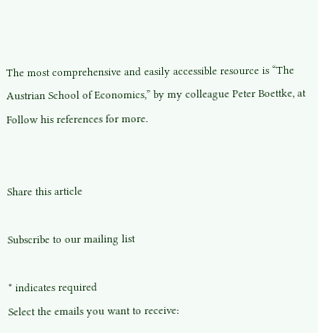The most comprehensive and easily accessible resource is “The Austrian School of Economics,” by my colleague Peter Boettke, at Follow his references for more.


Share this article

Subscribe to our mailing list

* indicates required
Select the emails you want to receive: